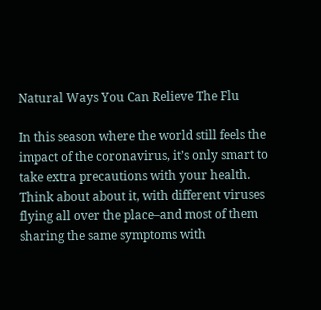Natural Ways You Can Relieve The Flu

In this season where the world still feels the impact of the coronavirus, it’s only smart to take extra precautions with your health. Think about about it, with different viruses flying all over the place–and most of them sharing the same symptoms with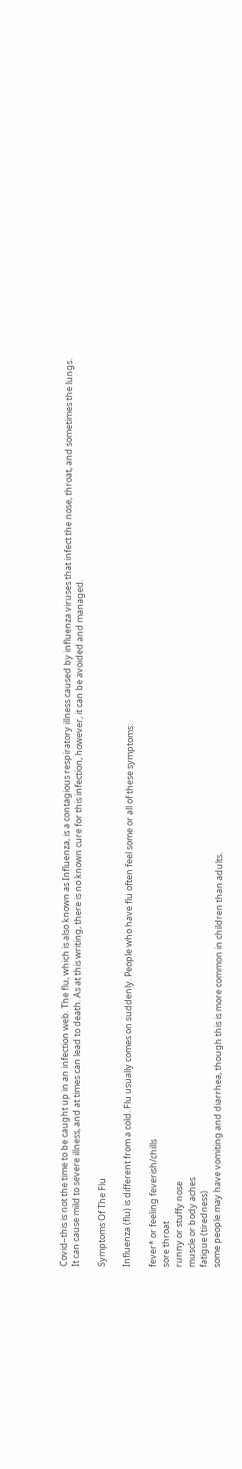Covid–this is not the time to be caught up in an infection web. The flu, which is also known as Influenza, is a contagious respiratory illness caused by influenza viruses that infect the nose, throat, and sometimes the lungs. It can cause mild to severe illness, and at times can lead to death. As at this writing, there is no known cure for this infection, however, it can be avoided and managed.

Symptoms Of The Flu

Influenza (flu) is different from a cold. Flu usually comes on suddenly. People who have flu often feel some or all of these symptoms:

fever* or feeling feverish/chills
sore throat
runny or stuffy nose
muscle or body aches
fatigue (tiredness)
some people may have vomiting and diarrhea, though this is more common in children than adults.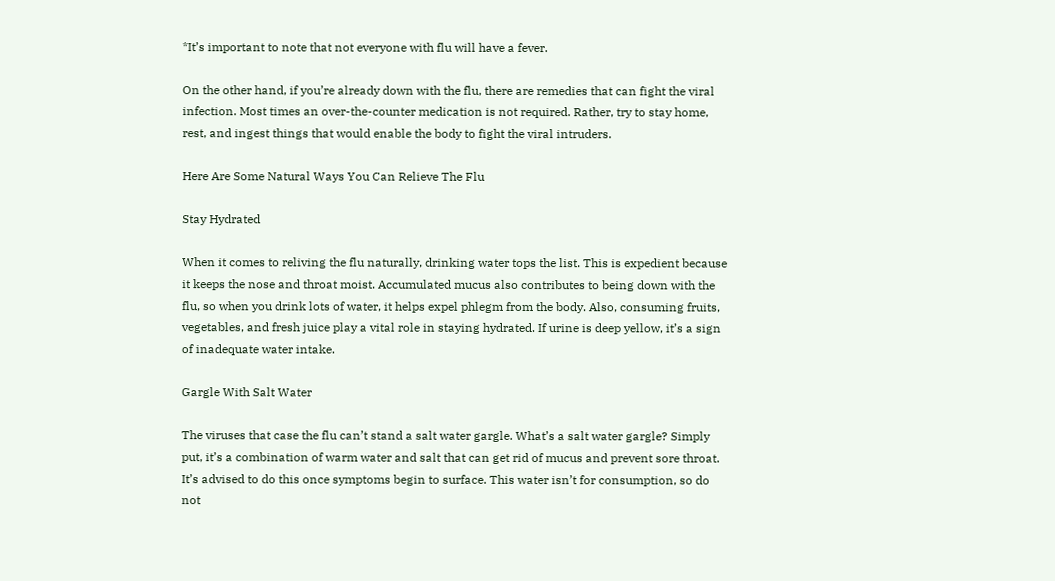*It’s important to note that not everyone with flu will have a fever.

On the other hand, if you’re already down with the flu, there are remedies that can fight the viral infection. Most times an over-the-counter medication is not required. Rather, try to stay home, rest, and ingest things that would enable the body to fight the viral intruders.

Here Are Some Natural Ways You Can Relieve The Flu

Stay Hydrated

When it comes to reliving the flu naturally, drinking water tops the list. This is expedient because it keeps the nose and throat moist. Accumulated mucus also contributes to being down with the flu, so when you drink lots of water, it helps expel phlegm from the body. Also, consuming fruits, vegetables, and fresh juice play a vital role in staying hydrated. If urine is deep yellow, it’s a sign of inadequate water intake.

Gargle With Salt Water

The viruses that case the flu can’t stand a salt water gargle. What’s a salt water gargle? Simply put, it’s a combination of warm water and salt that can get rid of mucus and prevent sore throat. It’s advised to do this once symptoms begin to surface. This water isn’t for consumption, so do not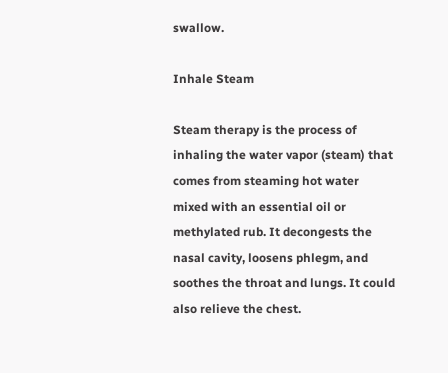swallow.

Inhale Steam

Steam therapy is the process of inhaling the water vapor (steam) that comes from steaming hot water mixed with an essential oil or methylated rub. It decongests the nasal cavity, loosens phlegm, and soothes the throat and lungs. It could also relieve the chest.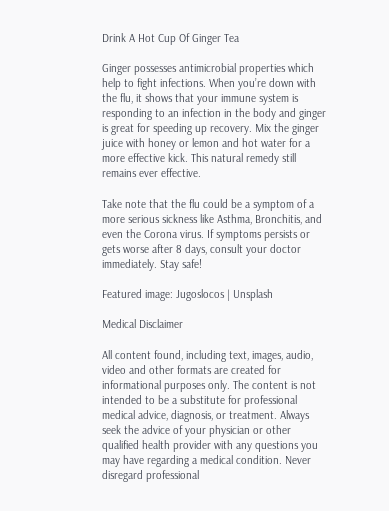Drink A Hot Cup Of Ginger Tea

Ginger possesses antimicrobial properties which help to fight infections. When you’re down with the flu, it shows that your immune system is responding to an infection in the body and ginger is great for speeding up recovery. Mix the ginger juice with honey or lemon and hot water for a more effective kick. This natural remedy still remains ever effective.

Take note that the flu could be a symptom of a more serious sickness like Asthma, Bronchitis, and even the Corona virus. If symptoms persists or gets worse after 8 days, consult your doctor immediately. Stay safe!

Featured image: Jugoslocos | Unsplash

Medical Disclaimer

All content found, including text, images, audio, video and other formats are created for informational purposes only. The content is not intended to be a substitute for professional medical advice, diagnosis, or treatment. Always seek the advice of your physician or other qualified health provider with any questions you may have regarding a medical condition. Never disregard professional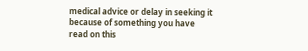medical advice or delay in seeking it because of something you have read on this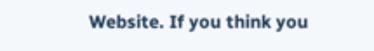Website. If you think you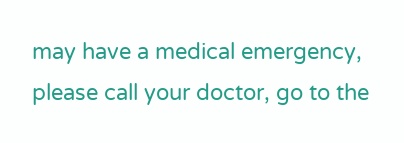may have a medical emergency, please call your doctor, go to the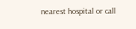nearest hospital or call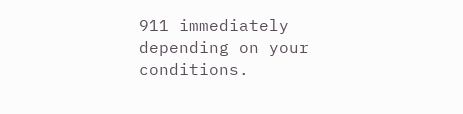911 immediately depending on your conditions.